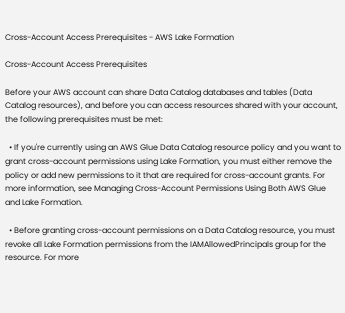Cross-Account Access Prerequisites - AWS Lake Formation

Cross-Account Access Prerequisites

Before your AWS account can share Data Catalog databases and tables (Data Catalog resources), and before you can access resources shared with your account, the following prerequisites must be met:

  • If you're currently using an AWS Glue Data Catalog resource policy and you want to grant cross-account permissions using Lake Formation, you must either remove the policy or add new permissions to it that are required for cross-account grants. For more information, see Managing Cross-Account Permissions Using Both AWS Glue and Lake Formation.

  • Before granting cross-account permissions on a Data Catalog resource, you must revoke all Lake Formation permissions from the IAMAllowedPrincipals group for the resource. For more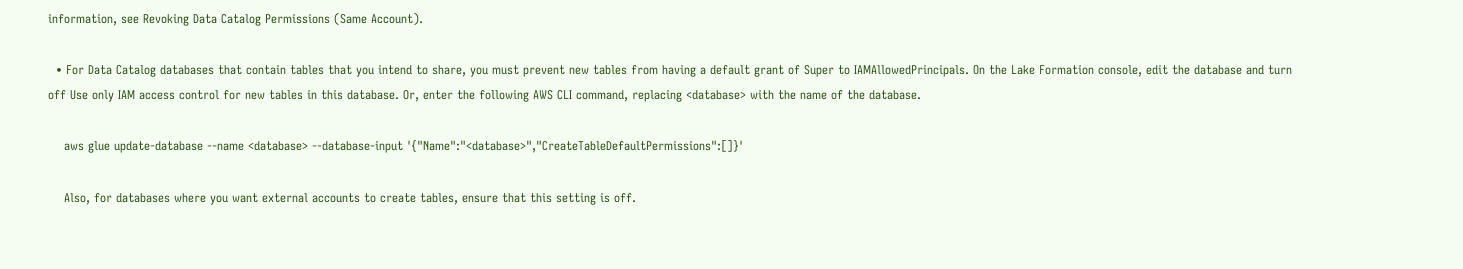information, see Revoking Data Catalog Permissions (Same Account).

  • For Data Catalog databases that contain tables that you intend to share, you must prevent new tables from having a default grant of Super to IAMAllowedPrincipals. On the Lake Formation console, edit the database and turn off Use only IAM access control for new tables in this database. Or, enter the following AWS CLI command, replacing <database> with the name of the database.

    aws glue update-database --name <database> --database-input '{"Name":"<database>","CreateTableDefaultPermissions":[]}'

    Also, for databases where you want external accounts to create tables, ensure that this setting is off.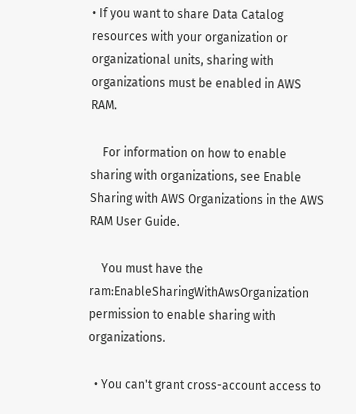• If you want to share Data Catalog resources with your organization or organizational units, sharing with organizations must be enabled in AWS RAM.

    For information on how to enable sharing with organizations, see Enable Sharing with AWS Organizations in the AWS RAM User Guide.

    You must have the ram:EnableSharingWithAwsOrganization permission to enable sharing with organizations.

  • You can't grant cross-account access to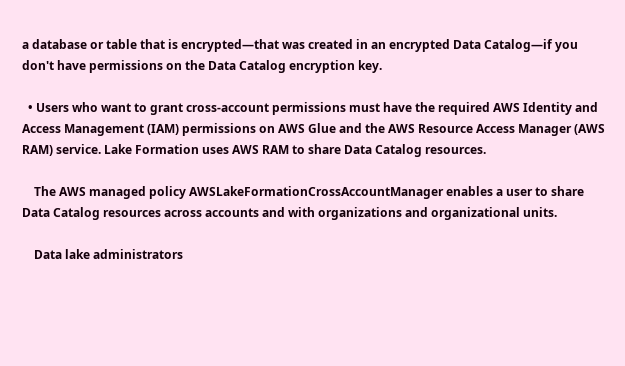a database or table that is encrypted—that was created in an encrypted Data Catalog—if you don't have permissions on the Data Catalog encryption key.

  • Users who want to grant cross-account permissions must have the required AWS Identity and Access Management (IAM) permissions on AWS Glue and the AWS Resource Access Manager (AWS RAM) service. Lake Formation uses AWS RAM to share Data Catalog resources.

    The AWS managed policy AWSLakeFormationCrossAccountManager enables a user to share Data Catalog resources across accounts and with organizations and organizational units.

    Data lake administrators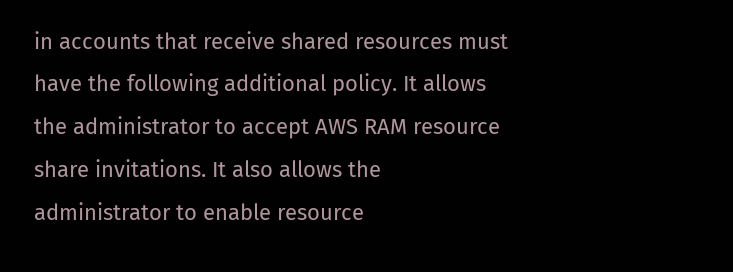in accounts that receive shared resources must have the following additional policy. It allows the administrator to accept AWS RAM resource share invitations. It also allows the administrator to enable resource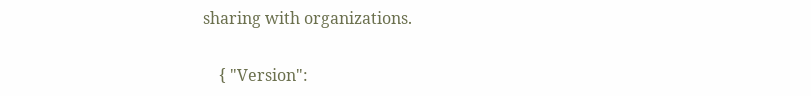sharing with organizations.

    { "Version":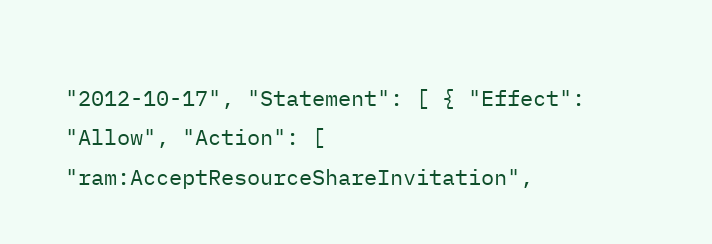"2012-10-17", "Statement": [ { "Effect": "Allow", "Action": [ "ram:AcceptResourceShareInvitation",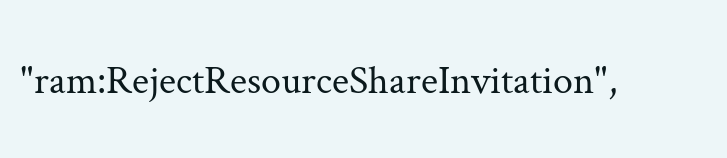"ram:RejectResourceShareInvitation",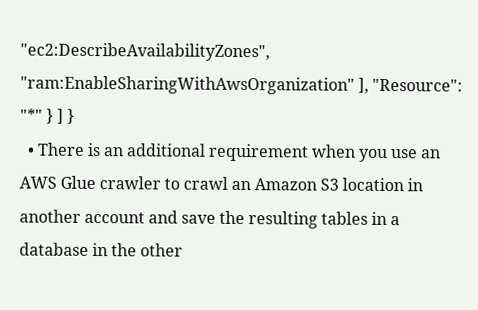"ec2:DescribeAvailabilityZones", "ram:EnableSharingWithAwsOrganization" ], "Resource": "*" } ] }
  • There is an additional requirement when you use an AWS Glue crawler to crawl an Amazon S3 location in another account and save the resulting tables in a database in the other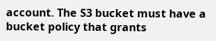account. The S3 bucket must have a bucket policy that grants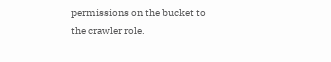permissions on the bucket to the crawler role.